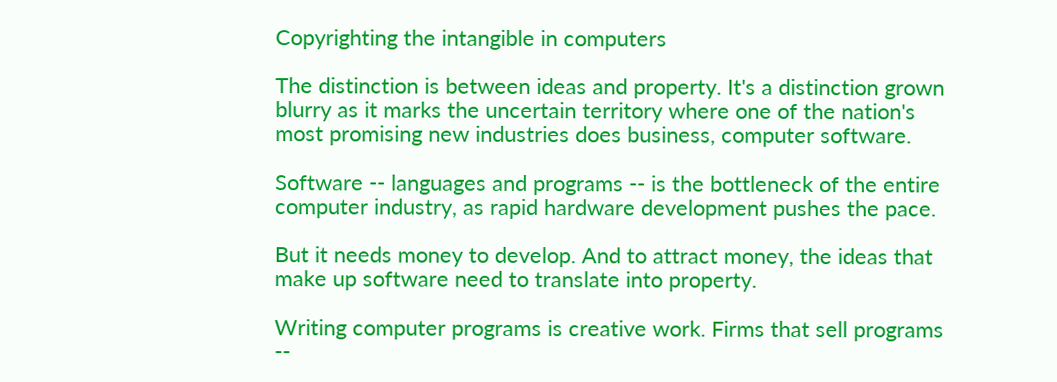Copyrighting the intangible in computers

The distinction is between ideas and property. It's a distinction grown blurry as it marks the uncertain territory where one of the nation's most promising new industries does business, computer software.

Software -- languages and programs -- is the bottleneck of the entire computer industry, as rapid hardware development pushes the pace.

But it needs money to develop. And to attract money, the ideas that make up software need to translate into property.

Writing computer programs is creative work. Firms that sell programs --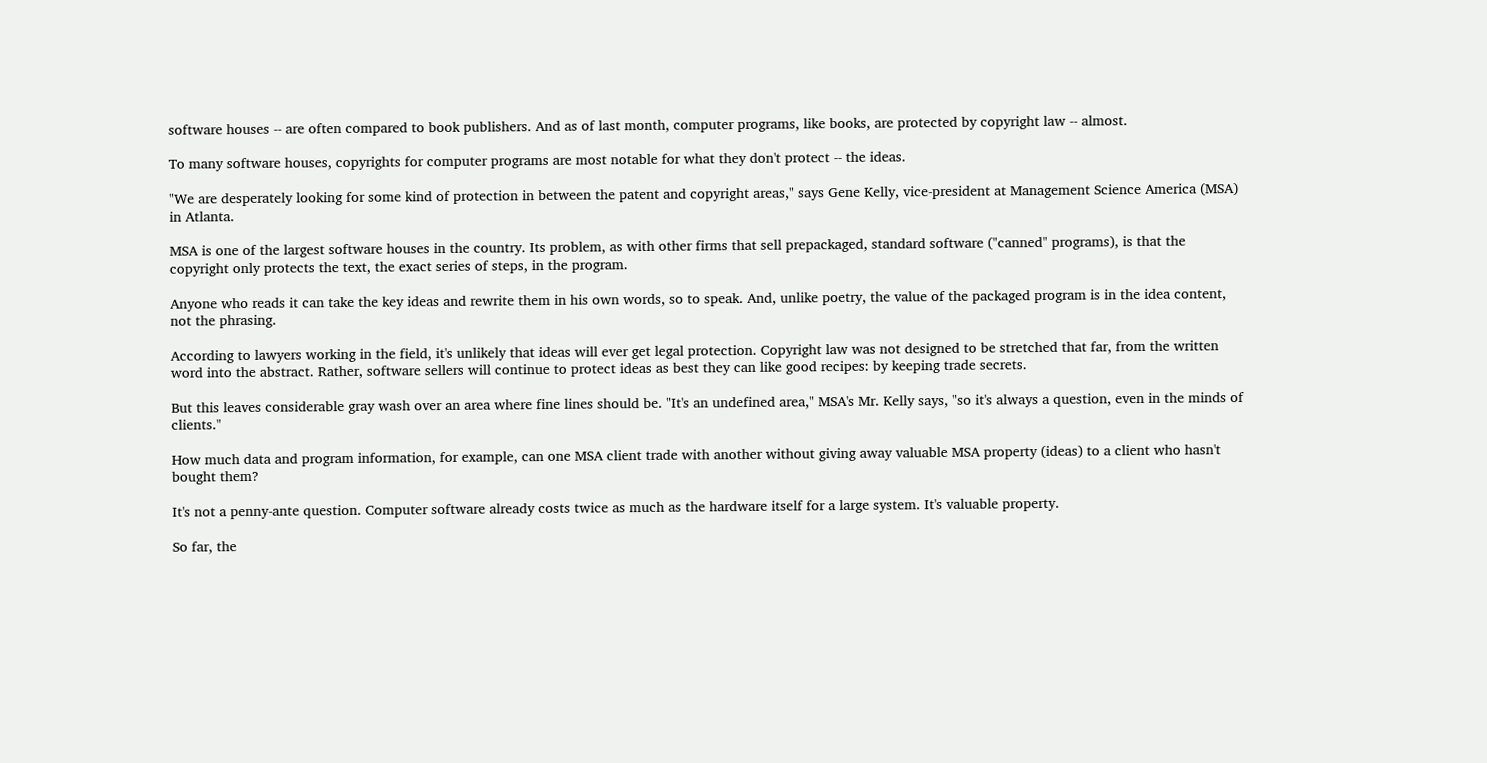software houses -- are often compared to book publishers. And as of last month, computer programs, like books, are protected by copyright law -- almost.

To many software houses, copyrights for computer programs are most notable for what they don't protect -- the ideas.

"We are desperately looking for some kind of protection in between the patent and copyright areas," says Gene Kelly, vice-president at Management Science America (MSA) in Atlanta.

MSA is one of the largest software houses in the country. Its problem, as with other firms that sell prepackaged, standard software ("canned" programs), is that the copyright only protects the text, the exact series of steps, in the program.

Anyone who reads it can take the key ideas and rewrite them in his own words, so to speak. And, unlike poetry, the value of the packaged program is in the idea content, not the phrasing.

According to lawyers working in the field, it's unlikely that ideas will ever get legal protection. Copyright law was not designed to be stretched that far, from the written word into the abstract. Rather, software sellers will continue to protect ideas as best they can like good recipes: by keeping trade secrets.

But this leaves considerable gray wash over an area where fine lines should be. "It's an undefined area," MSA's Mr. Kelly says, "so it's always a question, even in the minds of clients."

How much data and program information, for example, can one MSA client trade with another without giving away valuable MSA property (ideas) to a client who hasn't bought them?

It's not a penny-ante question. Computer software already costs twice as much as the hardware itself for a large system. It's valuable property.

So far, the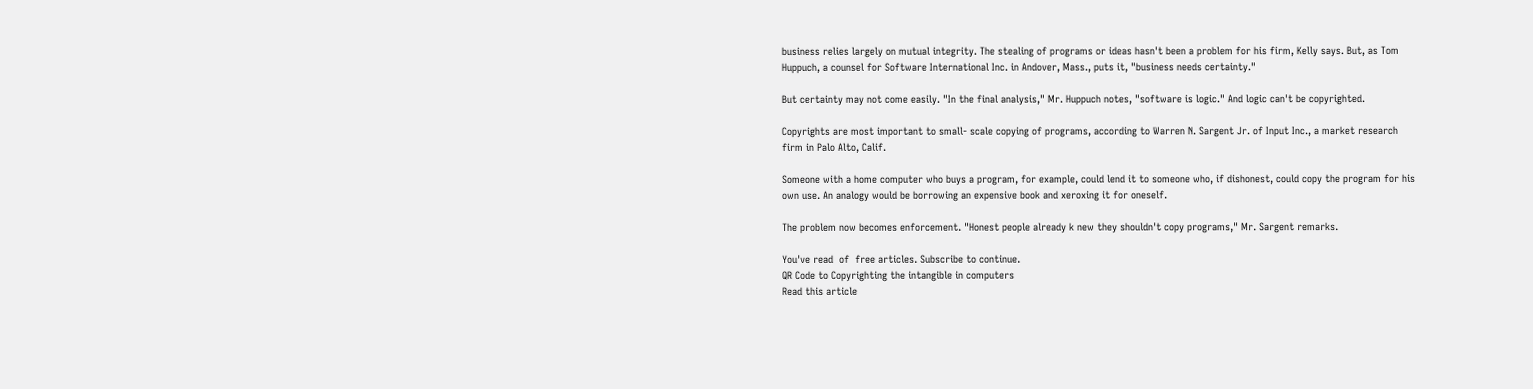business relies largely on mutual integrity. The stealing of programs or ideas hasn't been a problem for his firm, Kelly says. But, as Tom Huppuch, a counsel for Software International Inc. in Andover, Mass., puts it, "business needs certainty."

But certainty may not come easily. "In the final analysis," Mr. Huppuch notes, "software is logic." And logic can't be copyrighted.

Copyrights are most important to small- scale copying of programs, according to Warren N. Sargent Jr. of Input Inc., a market research firm in Palo Alto, Calif.

Someone with a home computer who buys a program, for example, could lend it to someone who, if dishonest, could copy the program for his own use. An analogy would be borrowing an expensive book and xeroxing it for oneself.

The problem now becomes enforcement. "Honest people already k new they shouldn't copy programs," Mr. Sargent remarks.

You've read  of  free articles. Subscribe to continue.
QR Code to Copyrighting the intangible in computers
Read this article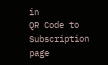in
QR Code to Subscription page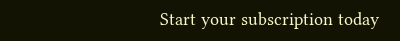Start your subscription today